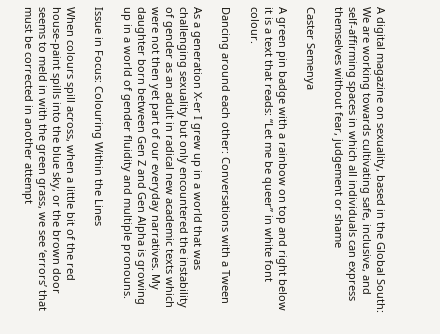A digital magazine on sexuality, based in the Global South: We are working towards cultivating safe, inclusive, and self-affirming spaces in which all individuals can express themselves without fear, judgement or shame

Caster Semenya

A green pin badge with a rainbow on top and right below it is a text that reads: “Let me be queer” in white font colour.

Dancing around each other: Conversations with a Tween

As a generation X-er I grew up in a world that was challenging sexuality but only encountered the instability of gender as an adult in radical new academic texts which were not then yet part of our everyday narratives. My daughter born between Gen Z and Gen Alpha is growing up in a world of gender fluidity and multiple pronouns.

Issue in Focus: Colouring Within the Lines

When colours spill across, when a little bit of the red house-paint spills into the blue sky, or the brown door seems to meld in with the green grass, we see ‘errors’ that must be corrected in another attempt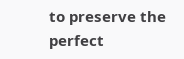to preserve the perfect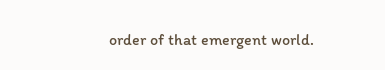order of that emergent world.